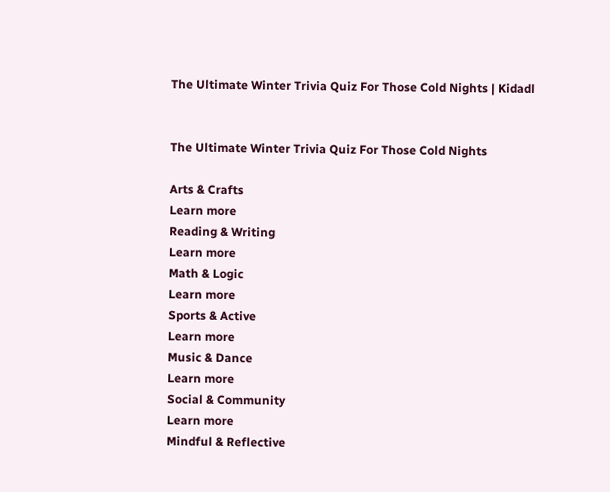The Ultimate Winter Trivia Quiz For Those Cold Nights | Kidadl


The Ultimate Winter Trivia Quiz For Those Cold Nights

Arts & Crafts
Learn more
Reading & Writing
Learn more
Math & Logic
Learn more
Sports & Active
Learn more
Music & Dance
Learn more
Social & Community
Learn more
Mindful & Reflective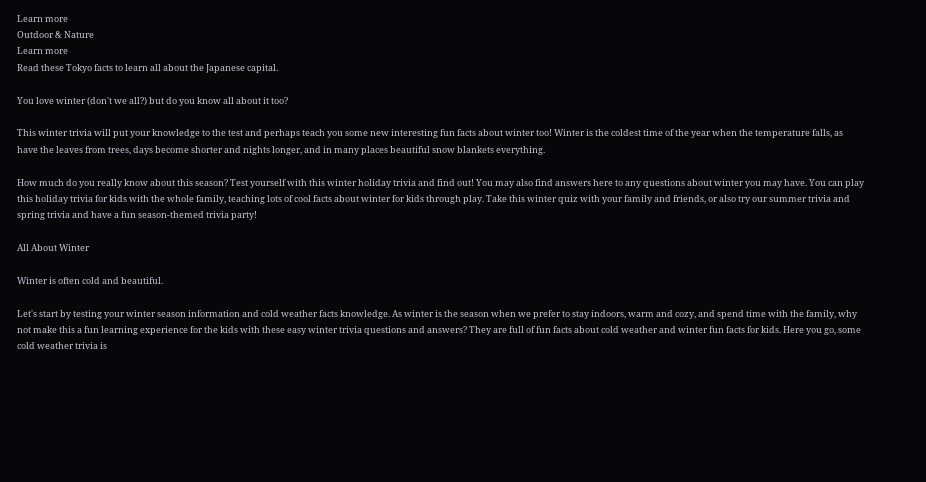Learn more
Outdoor & Nature
Learn more
Read these Tokyo facts to learn all about the Japanese capital.

You love winter (don't we all?) but do you know all about it too?

This winter trivia will put your knowledge to the test and perhaps teach you some new interesting fun facts about winter too! Winter is the coldest time of the year when the temperature falls, as have the leaves from trees, days become shorter and nights longer, and in many places beautiful snow blankets everything.

How much do you really know about this season? Test yourself with this winter holiday trivia and find out! You may also find answers here to any questions about winter you may have. You can play this holiday trivia for kids with the whole family, teaching lots of cool facts about winter for kids through play. Take this winter quiz with your family and friends, or also try our summer trivia and spring trivia and have a fun season-themed trivia party!

All About Winter

Winter is often cold and beautiful.

Let's start by testing your winter season information and cold weather facts knowledge. As winter is the season when we prefer to stay indoors, warm and cozy, and spend time with the family, why not make this a fun learning experience for the kids with these easy winter trivia questions and answers? They are full of fun facts about cold weather and winter fun facts for kids. Here you go, some cold weather trivia is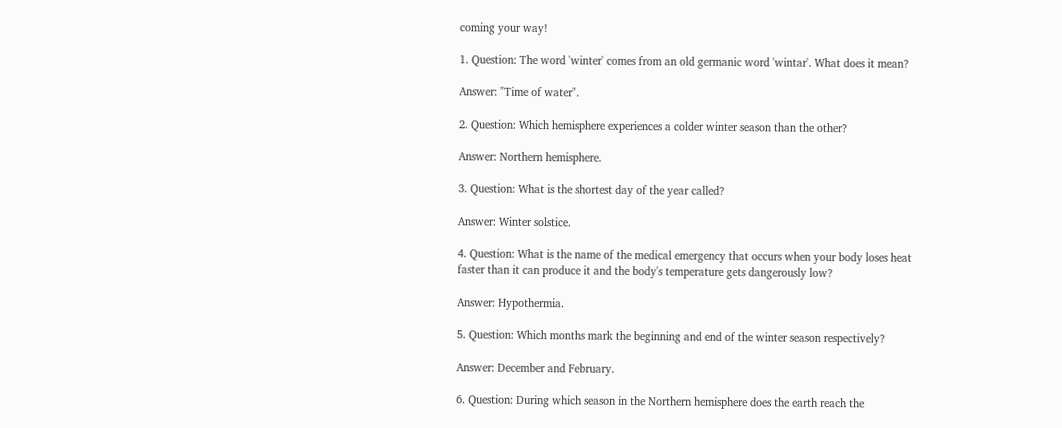coming your way!

1. Question: The word 'winter' comes from an old germanic word 'wintar'. What does it mean?

Answer: "Time of water".

2. Question: Which hemisphere experiences a colder winter season than the other?

Answer: Northern hemisphere.

3. Question: What is the shortest day of the year called?

Answer: Winter solstice.

4. Question: What is the name of the medical emergency that occurs when your body loses heat faster than it can produce it and the body's temperature gets dangerously low?

Answer: Hypothermia.

5. Question: Which months mark the beginning and end of the winter season respectively?

Answer: December and February.

6. Question: During which season in the Northern hemisphere does the earth reach the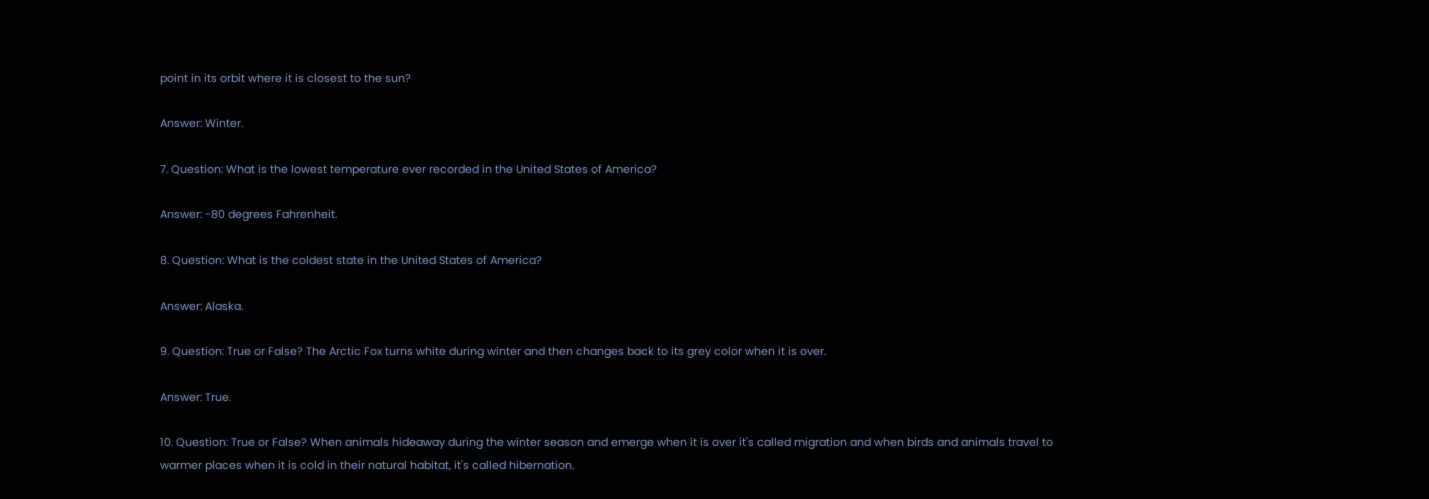point in its orbit where it is closest to the sun?

Answer: Winter.

7. Question: What is the lowest temperature ever recorded in the United States of America?

Answer: -80 degrees Fahrenheit.

8. Question: What is the coldest state in the United States of America?

Answer: Alaska.

9. Question: True or False? The Arctic Fox turns white during winter and then changes back to its grey color when it is over.

Answer: True.

10. Question: True or False? When animals hideaway during the winter season and emerge when it is over it's called migration and when birds and animals travel to warmer places when it is cold in their natural habitat, it's called hibernation.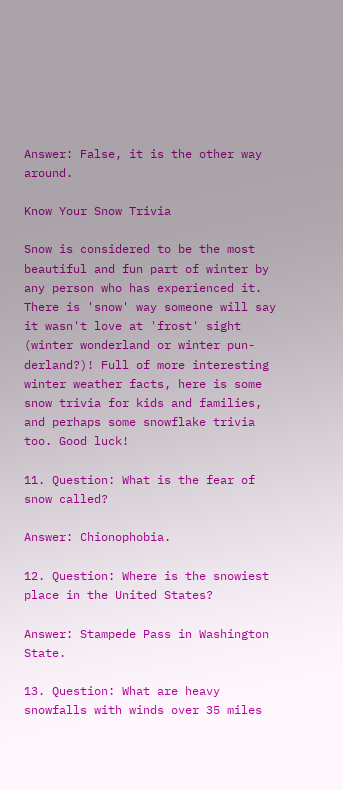Answer: False, it is the other way around.

Know Your Snow Trivia

Snow is considered to be the most beautiful and fun part of winter by any person who has experienced it. There is 'snow' way someone will say it wasn't love at 'frost' sight (winter wonderland or winter pun-derland?)! Full of more interesting winter weather facts, here is some snow trivia for kids and families, and perhaps some snowflake trivia too. Good luck!

11. Question: What is the fear of snow called?

Answer: Chionophobia.

12. Question: Where is the snowiest place in the United States?

Answer: Stampede Pass in Washington State.

13. Question: What are heavy snowfalls with winds over 35 miles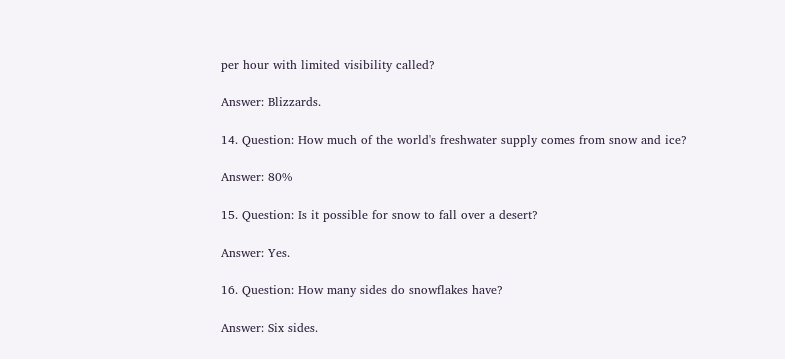per hour with limited visibility called?

Answer: Blizzards.

14. Question: How much of the world's freshwater supply comes from snow and ice?

Answer: 80%

15. Question: Is it possible for snow to fall over a desert?

Answer: Yes.

16. Question: How many sides do snowflakes have?

Answer: Six sides.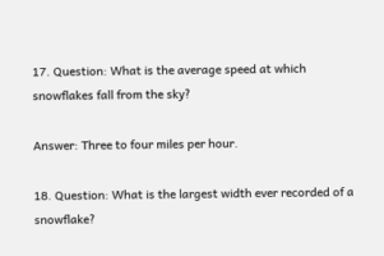17. Question: What is the average speed at which snowflakes fall from the sky?

Answer: Three to four miles per hour.

18. Question: What is the largest width ever recorded of a snowflake?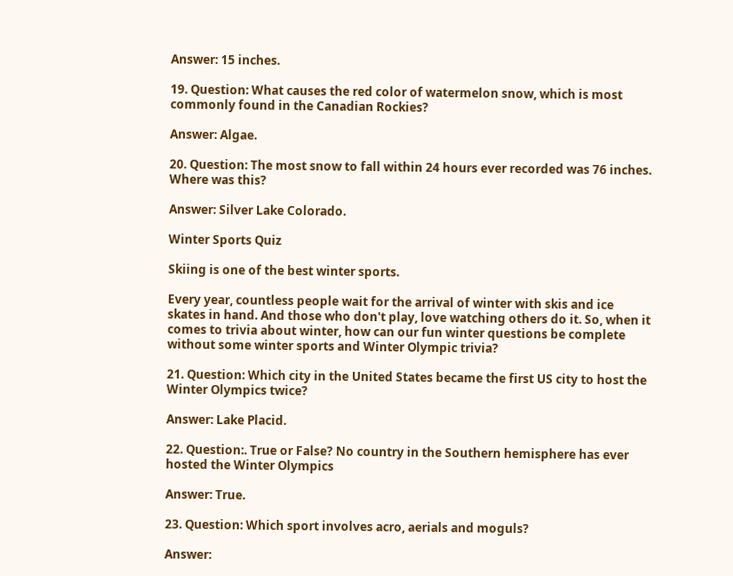Answer: 15 inches.

19. Question: What causes the red color of watermelon snow, which is most commonly found in the Canadian Rockies?

Answer: Algae.

20. Question: The most snow to fall within 24 hours ever recorded was 76 inches. Where was this?

Answer: Silver Lake Colorado.

Winter Sports Quiz

Skiing is one of the best winter sports.

Every year, countless people wait for the arrival of winter with skis and ice skates in hand. And those who don't play, love watching others do it. So, when it comes to trivia about winter, how can our fun winter questions be complete without some winter sports and Winter Olympic trivia?

21. Question: Which city in the United States became the first US city to host the Winter Olympics twice?

Answer: Lake Placid.

22. Question:. True or False? No country in the Southern hemisphere has ever hosted the Winter Olympics

Answer: True.

23. Question: Which sport involves acro, aerials and moguls?

Answer: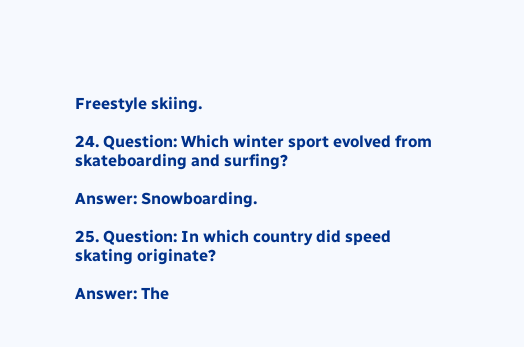Freestyle skiing.

24. Question: Which winter sport evolved from skateboarding and surfing?

Answer: Snowboarding.

25. Question: In which country did speed skating originate?

Answer: The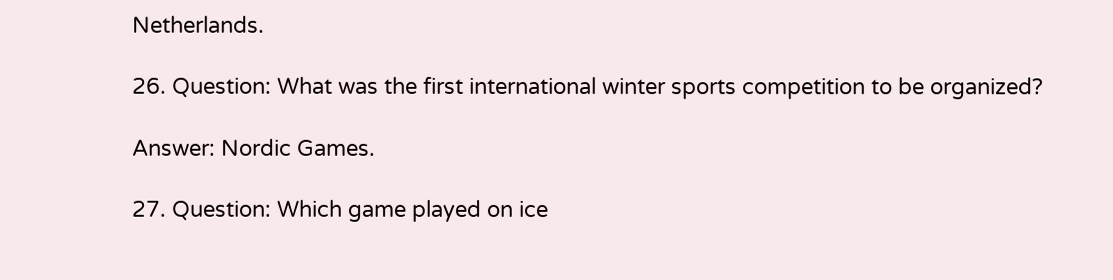Netherlands.

26. Question: What was the first international winter sports competition to be organized?

Answer: Nordic Games.

27. Question: Which game played on ice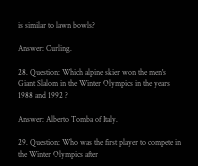is similar to lawn bowls?

Answer: Curling.

28. Question: Which alpine skier won the men's Giant Slalom in the Winter Olympics in the years 1988 and 1992 ?

Answer: Alberto Tomba of Italy.

29. Question: Who was the first player to compete in the Winter Olympics after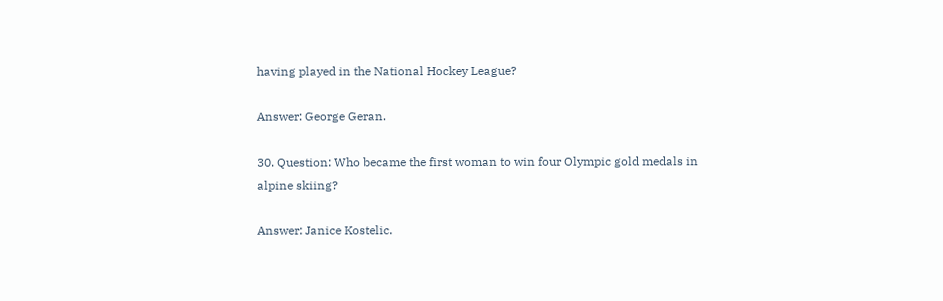having played in the National Hockey League?

Answer: George Geran.

30. Question: Who became the first woman to win four Olympic gold medals in alpine skiing?

Answer: Janice Kostelic.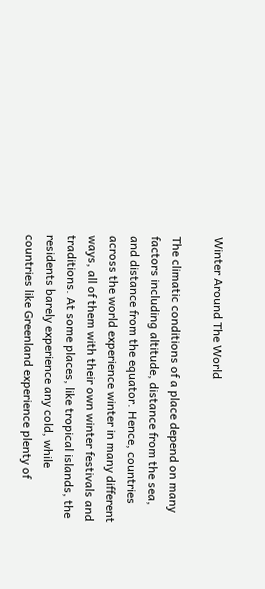Winter Around The World

The climatic conditions of a place depend on many factors including altitude, distance from the sea, and distance from the equator. Hence, countries across the world experience winter in many different ways, all of them with their own winter festivals and traditions. At some places, like tropical islands, the residents barely experience any cold, while countries like Greenland experience plenty of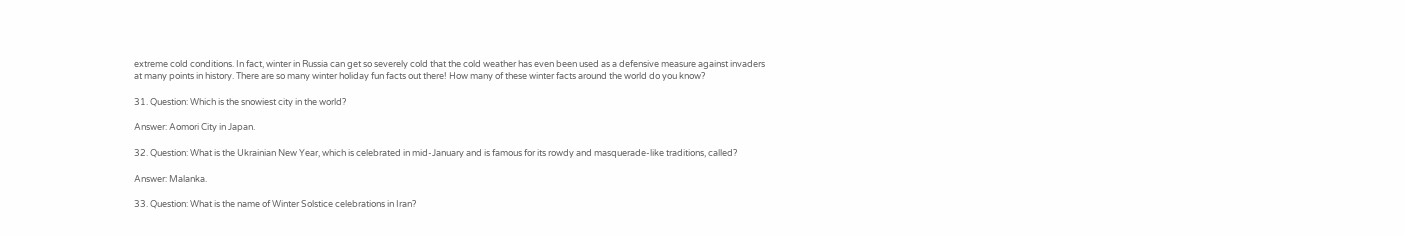extreme cold conditions. In fact, winter in Russia can get so severely cold that the cold weather has even been used as a defensive measure against invaders at many points in history. There are so many winter holiday fun facts out there! How many of these winter facts around the world do you know?

31. Question: Which is the snowiest city in the world?

Answer: Aomori City in Japan.

32. Question: What is the Ukrainian New Year, which is celebrated in mid-January and is famous for its rowdy and masquerade-like traditions, called?

Answer: Malanka.

33. Question: What is the name of Winter Solstice celebrations in Iran?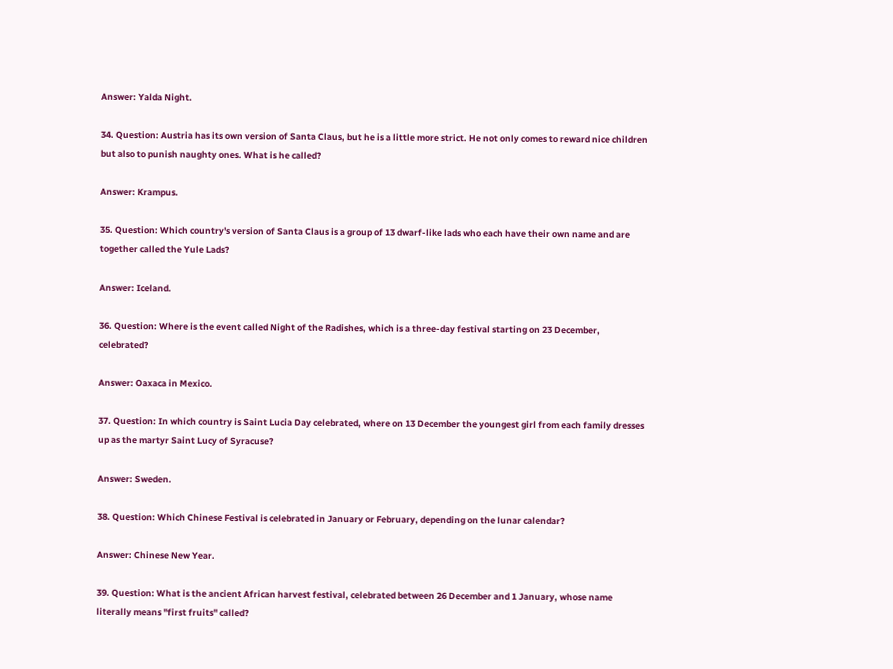Answer: Yalda Night.

34. Question: Austria has its own version of Santa Claus, but he is a little more strict. He not only comes to reward nice children but also to punish naughty ones. What is he called?

Answer: Krampus.

35. Question: Which country's version of Santa Claus is a group of 13 dwarf-like lads who each have their own name and are together called the Yule Lads?

Answer: Iceland.

36. Question: Where is the event called Night of the Radishes, which is a three-day festival starting on 23 December, celebrated?

Answer: Oaxaca in Mexico.

37. Question: In which country is Saint Lucia Day celebrated, where on 13 December the youngest girl from each family dresses up as the martyr Saint Lucy of Syracuse?

Answer: Sweden.

38. Question: Which Chinese Festival is celebrated in January or February, depending on the lunar calendar?

Answer: Chinese New Year.

39. Question: What is the ancient African harvest festival, celebrated between 26 December and 1 January, whose name literally means "first fruits" called?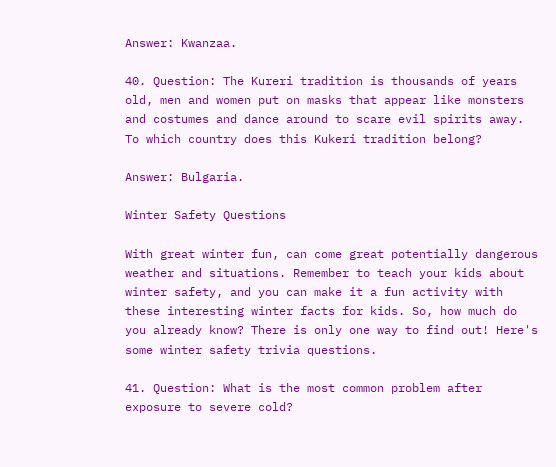Answer: Kwanzaa.

40. Question: The Kureri tradition is thousands of years old, men and women put on masks that appear like monsters and costumes and dance around to scare evil spirits away. To which country does this Kukeri tradition belong?

Answer: Bulgaria.

Winter Safety Questions

With great winter fun, can come great potentially dangerous weather and situations. Remember to teach your kids about winter safety, and you can make it a fun activity with these interesting winter facts for kids. So, how much do you already know? There is only one way to find out! Here's some winter safety trivia questions.

41. Question: What is the most common problem after exposure to severe cold?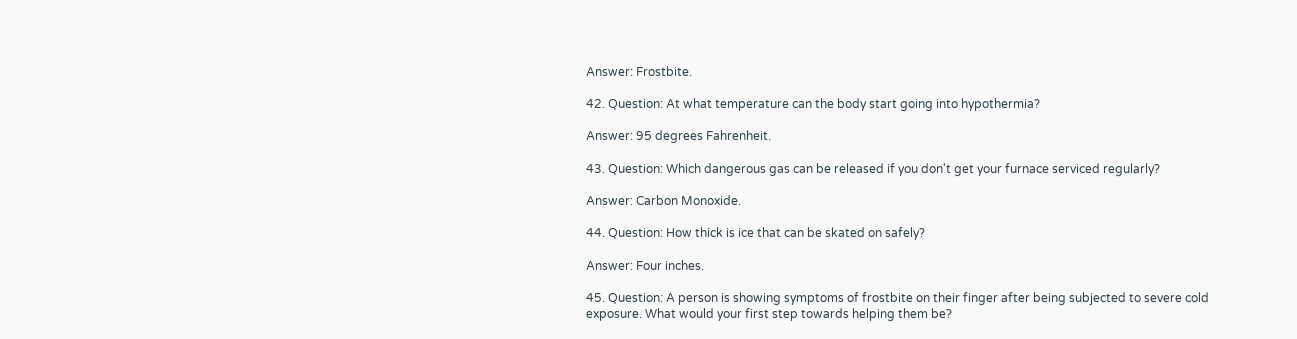Answer: Frostbite.

42. Question: At what temperature can the body start going into hypothermia?

Answer: 95 degrees Fahrenheit.

43. Question: Which dangerous gas can be released if you don't get your furnace serviced regularly?

Answer: Carbon Monoxide.

44. Question: How thick is ice that can be skated on safely?

Answer: Four inches.

45. Question: A person is showing symptoms of frostbite on their finger after being subjected to severe cold exposure. What would your first step towards helping them be?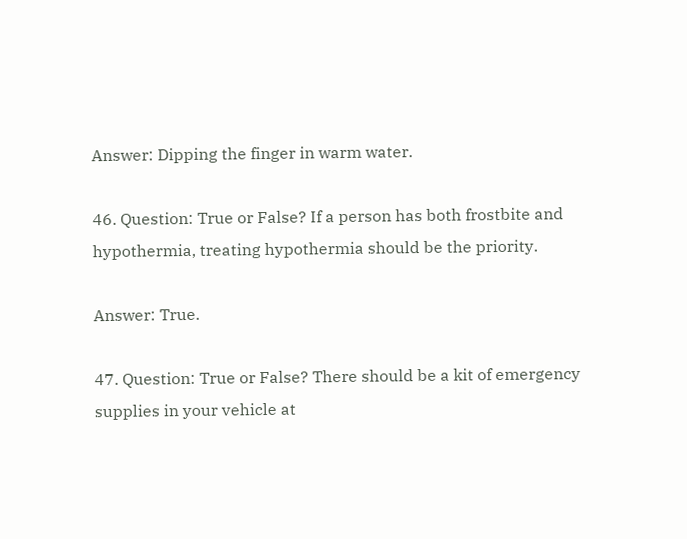Answer: Dipping the finger in warm water.

46. Question: True or False? If a person has both frostbite and hypothermia, treating hypothermia should be the priority.

Answer: True.

47. Question: True or False? There should be a kit of emergency supplies in your vehicle at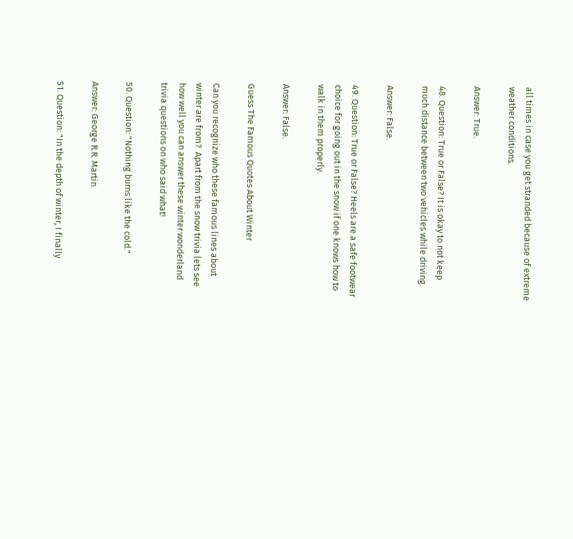all times in case you get stranded because of extreme weather conditions.

Answer: True.

48. Question: True or False? It is okay to not keep much distance between two vehicles while driving.

Answer: False.

49. Question: True or False? Heels are a safe footwear choice for going out in the snow if one knows how to walk in them properly.

Answer: False.

Guess The Famous Quotes About Winter

Can you recognize who these famous lines about winter are from?  Apart from the snow trivia lets see how well you can answer these winter wonderland trivia questions on who said what!

50. Question: "Nothing burns like the cold."

Answer: George R.R. Martin.

51. Question: "In the depth of winter, I finally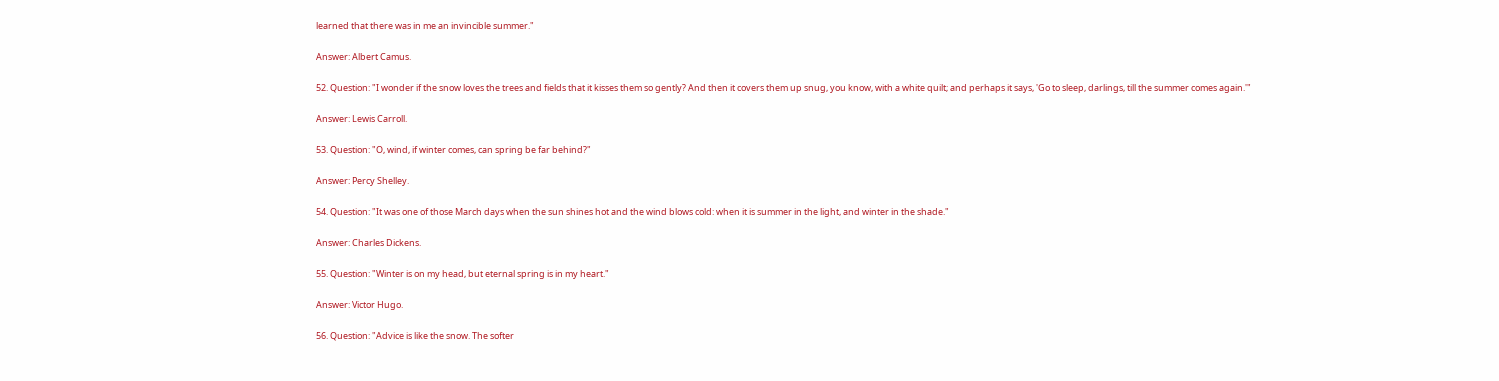learned that there was in me an invincible summer."

Answer: Albert Camus.

52. Question: "I wonder if the snow loves the trees and fields that it kisses them so gently? And then it covers them up snug, you know, with a white quilt; and perhaps it says, 'Go to sleep, darlings, till the summer comes again.'"

Answer: Lewis Carroll.

53. Question: "O, wind, if winter comes, can spring be far behind?"

Answer: Percy Shelley.

54. Question: "It was one of those March days when the sun shines hot and the wind blows cold: when it is summer in the light, and winter in the shade."

Answer: Charles Dickens.

55. Question: "Winter is on my head, but eternal spring is in my heart."

Answer: Victor Hugo.

56. Question: "Advice is like the snow. The softer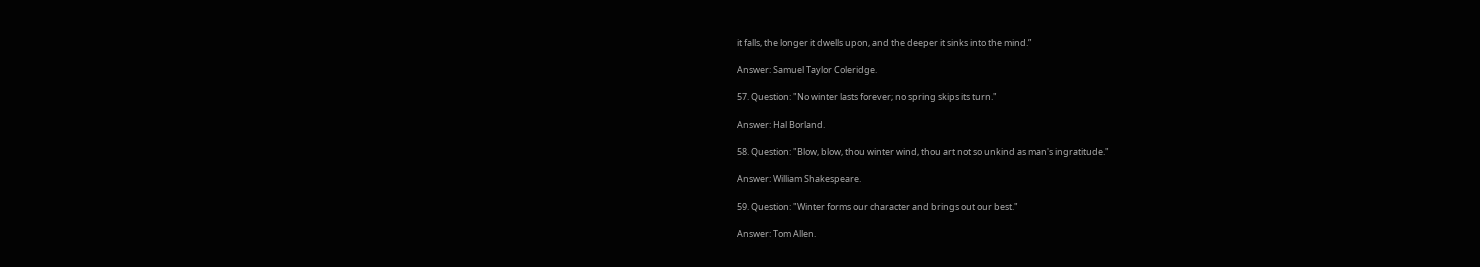it falls, the longer it dwells upon, and the deeper it sinks into the mind.”

Answer: Samuel Taylor Coleridge.

57. Question: "No winter lasts forever; no spring skips its turn."

Answer: Hal Borland.

58. Question: "Blow, blow, thou winter wind, thou art not so unkind as man's ingratitude."

Answer: William Shakespeare.

59. Question: "Winter forms our character and brings out our best."

Answer: Tom Allen.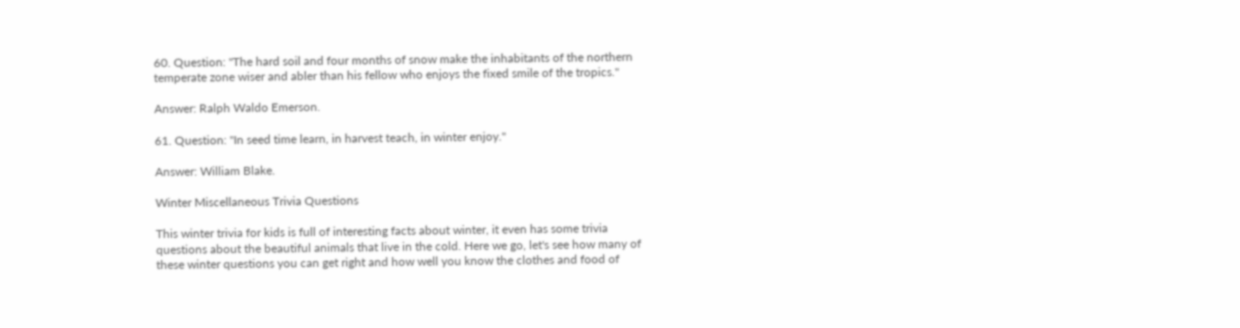60. Question: "The hard soil and four months of snow make the inhabitants of the northern temperate zone wiser and abler than his fellow who enjoys the fixed smile of the tropics."

Answer: Ralph Waldo Emerson.

61. Question: "In seed time learn, in harvest teach, in winter enjoy."

Answer: William Blake.

Winter Miscellaneous Trivia Questions

This winter trivia for kids is full of interesting facts about winter, it even has some trivia questions about the beautiful animals that live in the cold. Here we go, let's see how many of these winter questions you can get right and how well you know the clothes and food of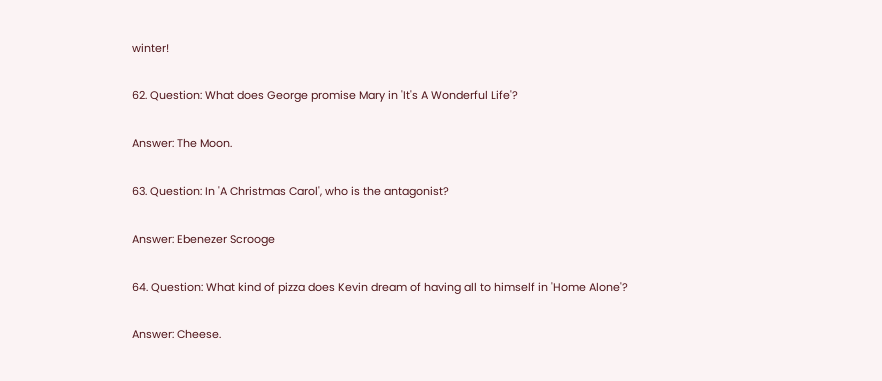winter!

62. Question: What does George promise Mary in 'It's A Wonderful Life'?

Answer: The Moon.

63. Question: In 'A Christmas Carol', who is the antagonist?

Answer: Ebenezer Scrooge

64. Question: What kind of pizza does Kevin dream of having all to himself in 'Home Alone'?

Answer: Cheese.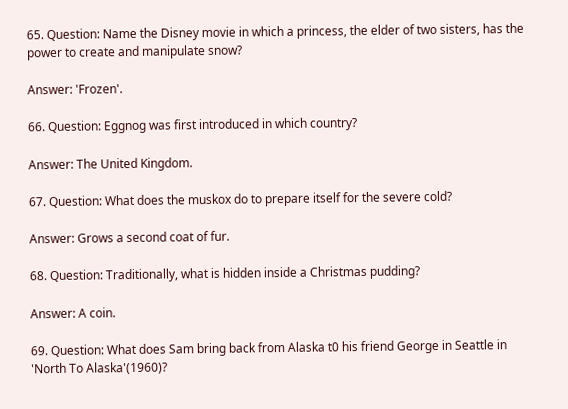65. Question: Name the Disney movie in which a princess, the elder of two sisters, has the power to create and manipulate snow?

Answer: 'Frozen'.

66. Question: Eggnog was first introduced in which country?

Answer: The United Kingdom.

67. Question: What does the muskox do to prepare itself for the severe cold?

Answer: Grows a second coat of fur.

68. Question: Traditionally, what is hidden inside a Christmas pudding?

Answer: A coin.

69. Question: What does Sam bring back from Alaska t0 his friend George in Seattle in 'North To Alaska'(1960)?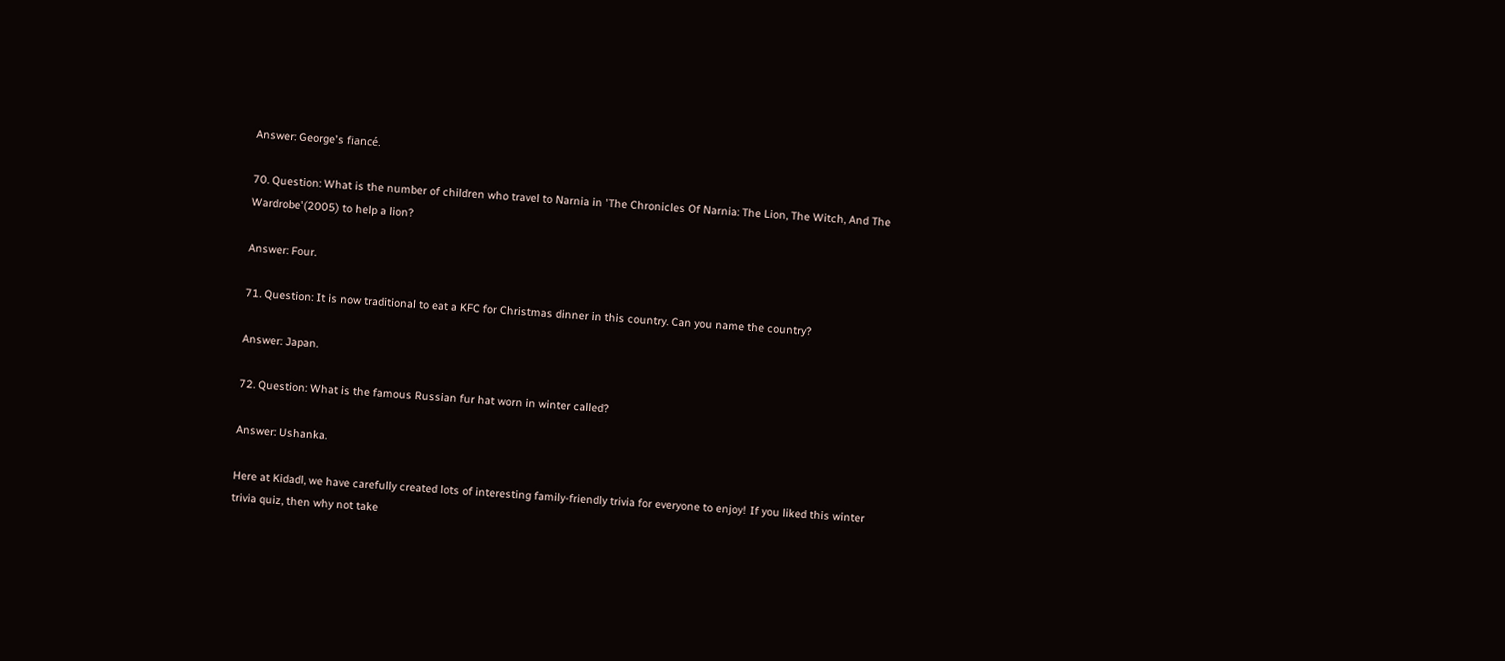Answer: George's fiancé.

70. Question: What is the number of children who travel to Narnia in 'The Chronicles Of Narnia: The Lion, The Witch, And The Wardrobe'(2005) to help a lion?

Answer: Four.

71. Question: It is now traditional to eat a KFC for Christmas dinner in this country. Can you name the country?

Answer: Japan.

72. Question: What is the famous Russian fur hat worn in winter called?

Answer: Ushanka.

Here at Kidadl, we have carefully created lots of interesting family-friendly trivia for everyone to enjoy! If you liked this winter trivia quiz, then why not take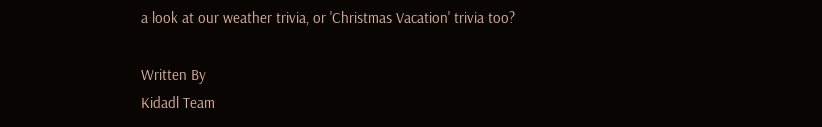a look at our weather trivia, or 'Christmas Vacation' trivia too?

Written By
Kidadl Team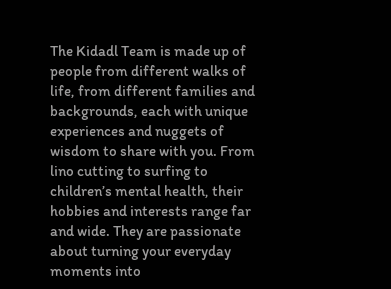The Kidadl Team is made up of people from different walks of life, from different families and backgrounds, each with unique experiences and nuggets of wisdom to share with you. From lino cutting to surfing to children’s mental health, their hobbies and interests range far and wide. They are passionate about turning your everyday moments into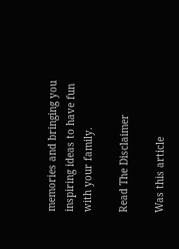memories and bringing you inspiring ideas to have fun with your family.

Read The Disclaimer

Was this article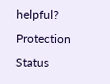helpful? Protection Status